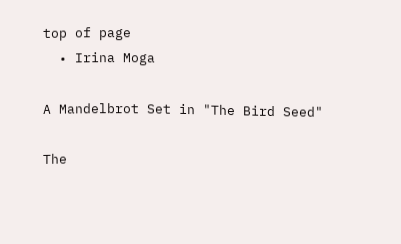top of page
  • Irina Moga

A Mandelbrot Set in "The Bird Seed"

The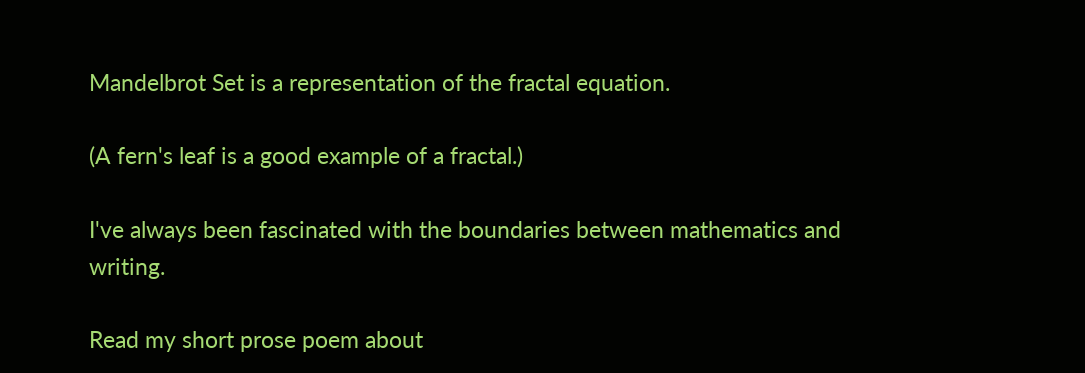Mandelbrot Set is a representation of the fractal equation.

(A fern's leaf is a good example of a fractal.)

I've always been fascinated with the boundaries between mathematics and writing.

Read my short prose poem about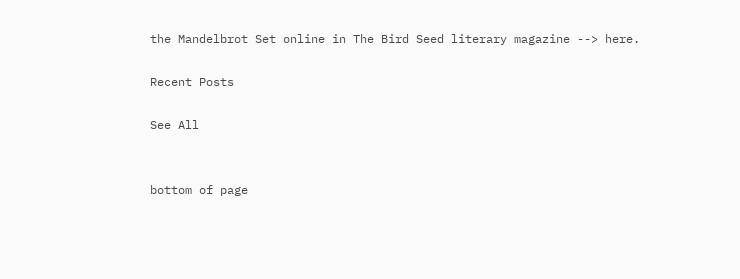the Mandelbrot Set online in The Bird Seed literary magazine --> here.

Recent Posts

See All


bottom of page